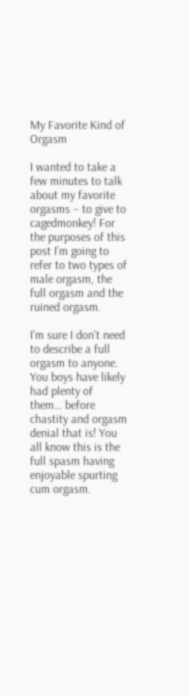My Favorite Kind of Orgasm

I wanted to take a few minutes to talk about my favorite orgasms – to give to cagedmonkey! For the purposes of this post I’m going to refer to two types of male orgasm, the full orgasm and the ruined orgasm.

I’m sure I don’t need to describe a full orgasm to anyone. You boys have likely had plenty of them… before chastity and orgasm denial that is! You all know this is the full spasm having enjoyable spurting cum orgasm.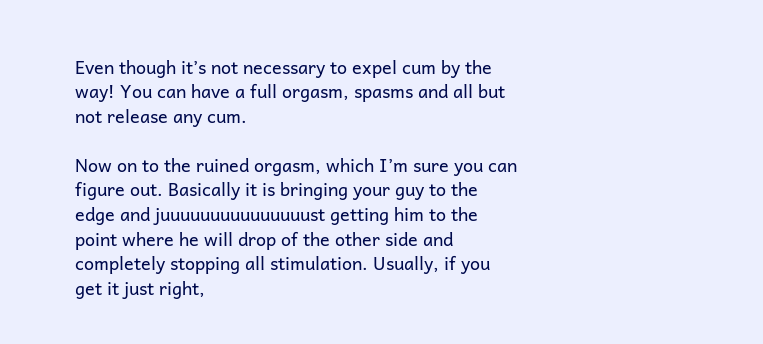Even though it’s not necessary to expel cum by the way! You can have a full orgasm, spasms and all but not release any cum.

Now on to the ruined orgasm, which I’m sure you can figure out. Basically it is bringing your guy to the edge and juuuuuuuuuuuuuuust getting him to the point where he will drop of the other side and completely stopping all stimulation. Usually, if you get it just right,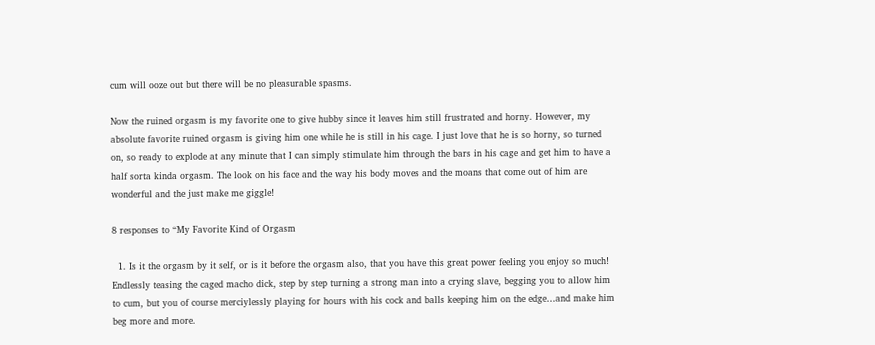cum will ooze out but there will be no pleasurable spasms.

Now the ruined orgasm is my favorite one to give hubby since it leaves him still frustrated and horny. However, my absolute favorite ruined orgasm is giving him one while he is still in his cage. I just love that he is so horny, so turned on, so ready to explode at any minute that I can simply stimulate him through the bars in his cage and get him to have a half sorta kinda orgasm. The look on his face and the way his body moves and the moans that come out of him are wonderful and the just make me giggle!

8 responses to “My Favorite Kind of Orgasm

  1. Is it the orgasm by it self, or is it before the orgasm also, that you have this great power feeling you enjoy so much! Endlessly teasing the caged macho dick, step by step turning a strong man into a crying slave, begging you to allow him to cum, but you of course merciylessly playing for hours with his cock and balls keeping him on the edge…and make him beg more and more.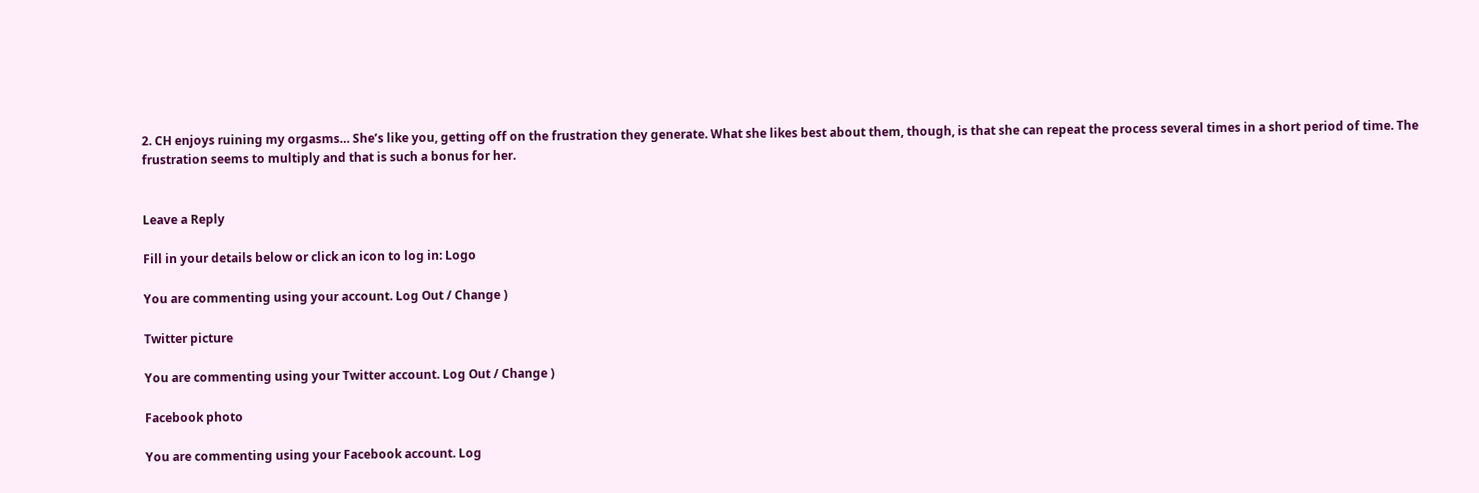2. CH enjoys ruining my orgasms… She’s like you, getting off on the frustration they generate. What she likes best about them, though, is that she can repeat the process several times in a short period of time. The frustration seems to multiply and that is such a bonus for her.


Leave a Reply

Fill in your details below or click an icon to log in: Logo

You are commenting using your account. Log Out / Change )

Twitter picture

You are commenting using your Twitter account. Log Out / Change )

Facebook photo

You are commenting using your Facebook account. Log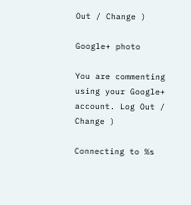Out / Change )

Google+ photo

You are commenting using your Google+ account. Log Out / Change )

Connecting to %s